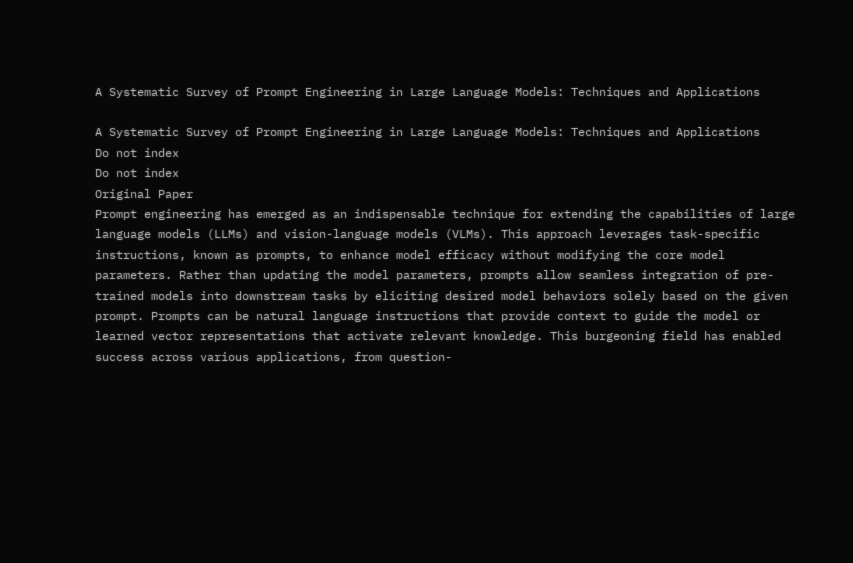A Systematic Survey of Prompt Engineering in Large Language Models: Techniques and Applications

A Systematic Survey of Prompt Engineering in Large Language Models: Techniques and Applications
Do not index
Do not index
Original Paper
Prompt engineering has emerged as an indispensable technique for extending the capabilities of large language models (LLMs) and vision-language models (VLMs). This approach leverages task-specific instructions, known as prompts, to enhance model efficacy without modifying the core model parameters. Rather than updating the model parameters, prompts allow seamless integration of pre-trained models into downstream tasks by eliciting desired model behaviors solely based on the given prompt. Prompts can be natural language instructions that provide context to guide the model or learned vector representations that activate relevant knowledge. This burgeoning field has enabled success across various applications, from question-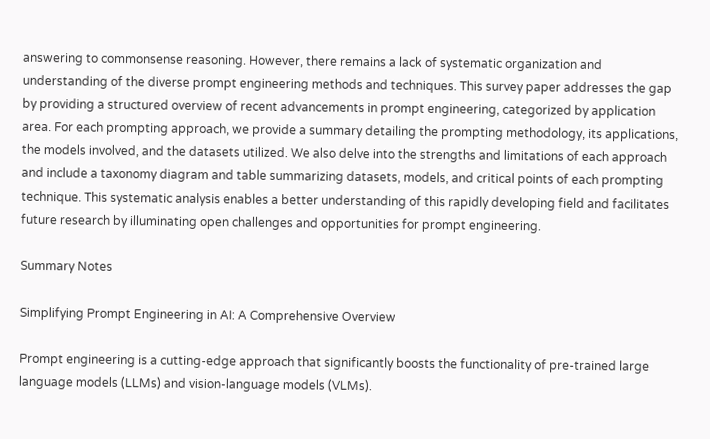answering to commonsense reasoning. However, there remains a lack of systematic organization and understanding of the diverse prompt engineering methods and techniques. This survey paper addresses the gap by providing a structured overview of recent advancements in prompt engineering, categorized by application area. For each prompting approach, we provide a summary detailing the prompting methodology, its applications, the models involved, and the datasets utilized. We also delve into the strengths and limitations of each approach and include a taxonomy diagram and table summarizing datasets, models, and critical points of each prompting technique. This systematic analysis enables a better understanding of this rapidly developing field and facilitates future research by illuminating open challenges and opportunities for prompt engineering.

Summary Notes

Simplifying Prompt Engineering in AI: A Comprehensive Overview

Prompt engineering is a cutting-edge approach that significantly boosts the functionality of pre-trained large language models (LLMs) and vision-language models (VLMs).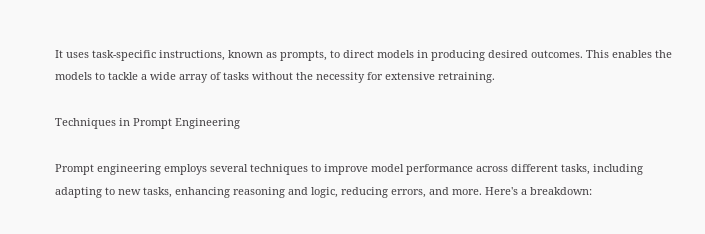It uses task-specific instructions, known as prompts, to direct models in producing desired outcomes. This enables the models to tackle a wide array of tasks without the necessity for extensive retraining.

Techniques in Prompt Engineering

Prompt engineering employs several techniques to improve model performance across different tasks, including adapting to new tasks, enhancing reasoning and logic, reducing errors, and more. Here's a breakdown: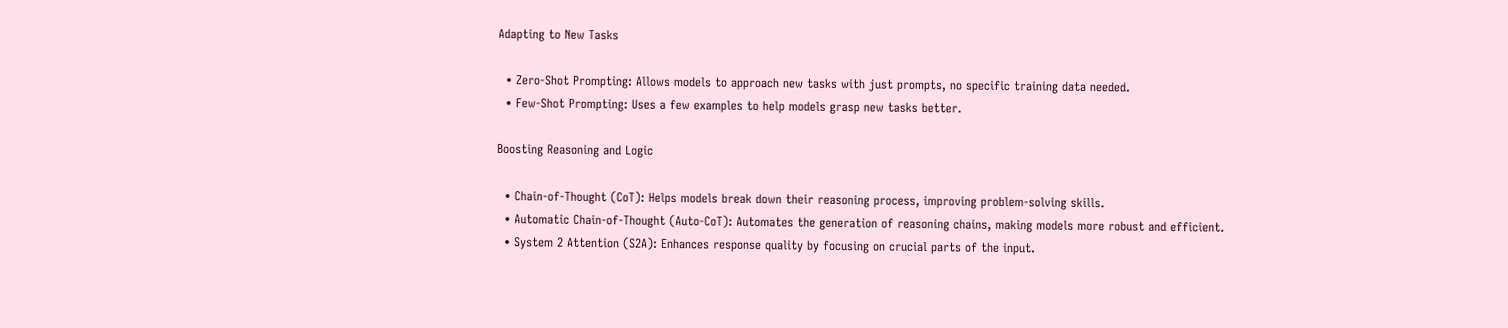Adapting to New Tasks

  • Zero-Shot Prompting: Allows models to approach new tasks with just prompts, no specific training data needed.
  • Few-Shot Prompting: Uses a few examples to help models grasp new tasks better.

Boosting Reasoning and Logic

  • Chain-of-Thought (CoT): Helps models break down their reasoning process, improving problem-solving skills.
  • Automatic Chain-of-Thought (Auto-CoT): Automates the generation of reasoning chains, making models more robust and efficient.
  • System 2 Attention (S2A): Enhances response quality by focusing on crucial parts of the input.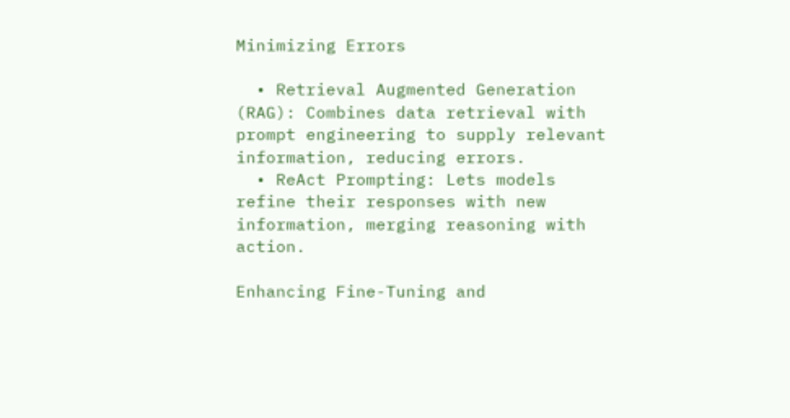Minimizing Errors

  • Retrieval Augmented Generation (RAG): Combines data retrieval with prompt engineering to supply relevant information, reducing errors.
  • ReAct Prompting: Lets models refine their responses with new information, merging reasoning with action.

Enhancing Fine-Tuning and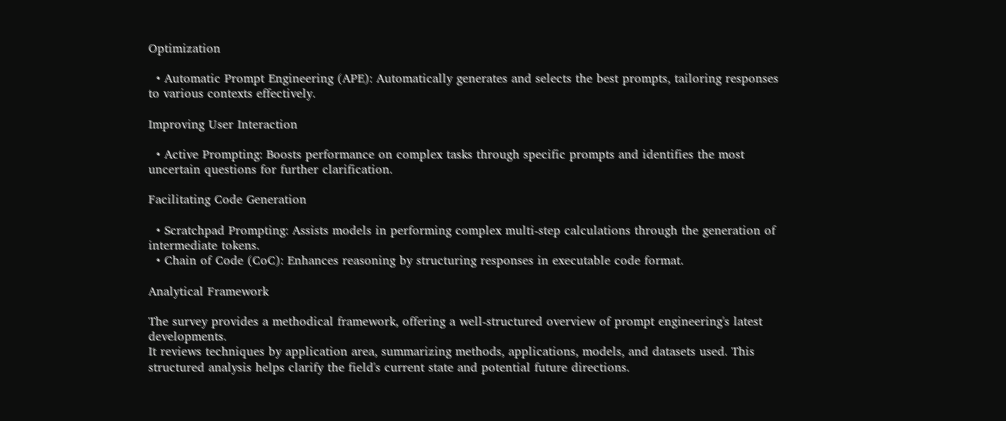Optimization

  • Automatic Prompt Engineering (APE): Automatically generates and selects the best prompts, tailoring responses to various contexts effectively.

Improving User Interaction

  • Active Prompting: Boosts performance on complex tasks through specific prompts and identifies the most uncertain questions for further clarification.

Facilitating Code Generation

  • Scratchpad Prompting: Assists models in performing complex multi-step calculations through the generation of intermediate tokens.
  • Chain of Code (CoC): Enhances reasoning by structuring responses in executable code format.

Analytical Framework

The survey provides a methodical framework, offering a well-structured overview of prompt engineering's latest developments.
It reviews techniques by application area, summarizing methods, applications, models, and datasets used. This structured analysis helps clarify the field's current state and potential future directions.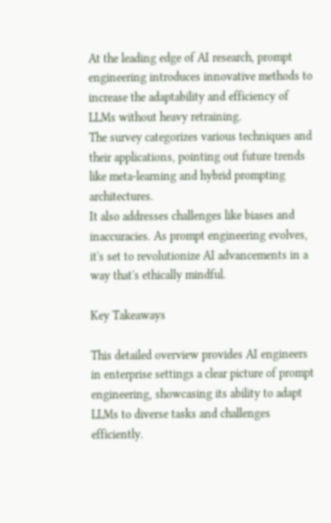At the leading edge of AI research, prompt engineering introduces innovative methods to increase the adaptability and efficiency of LLMs without heavy retraining.
The survey categorizes various techniques and their applications, pointing out future trends like meta-learning and hybrid prompting architectures.
It also addresses challenges like biases and inaccuracies. As prompt engineering evolves, it's set to revolutionize AI advancements in a way that's ethically mindful.

Key Takeaways

This detailed overview provides AI engineers in enterprise settings a clear picture of prompt engineering, showcasing its ability to adapt LLMs to diverse tasks and challenges efficiently.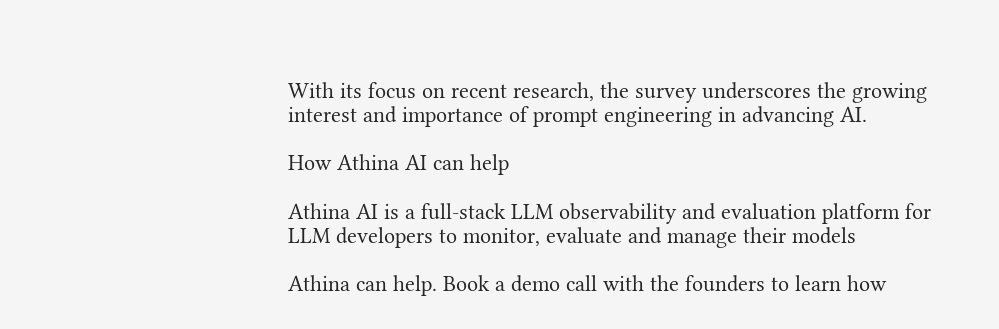With its focus on recent research, the survey underscores the growing interest and importance of prompt engineering in advancing AI.

How Athina AI can help

Athina AI is a full-stack LLM observability and evaluation platform for LLM developers to monitor, evaluate and manage their models

Athina can help. Book a demo call with the founders to learn how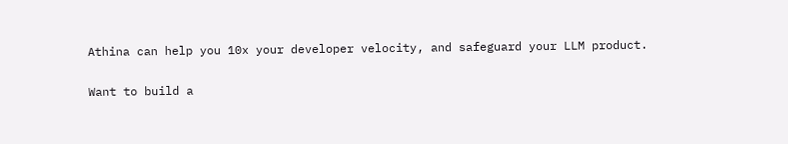Athina can help you 10x your developer velocity, and safeguard your LLM product.

Want to build a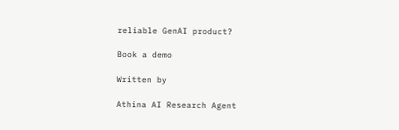reliable GenAI product?

Book a demo

Written by

Athina AI Research Agent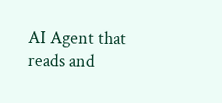AI Agent that reads and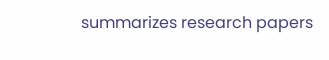summarizes research papers